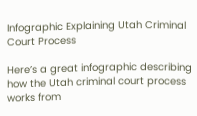Infographic Explaining Utah Criminal Court Process

Here’s a great infographic describing how the Utah criminal court process works from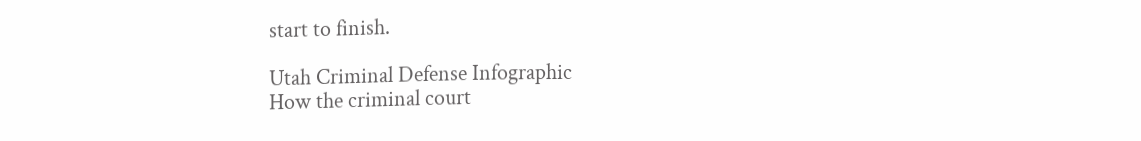start to finish.

Utah Criminal Defense Infographic
How the criminal court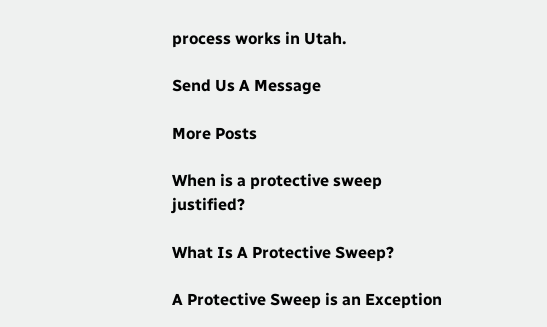process works in Utah.

Send Us A Message

More Posts

When is a protective sweep justified?

What Is A Protective Sweep?

A Protective Sweep is an Exception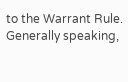to the Warrant Rule. Generally speaking,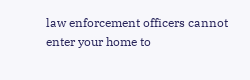law enforcement officers cannot enter your home to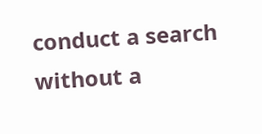conduct a search without a